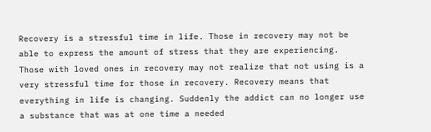Recovery is a stressful time in life. Those in recovery may not be able to express the amount of stress that they are experiencing. Those with loved ones in recovery may not realize that not using is a very stressful time for those in recovery. Recovery means that everything in life is changing. Suddenly the addict can no longer use a substance that was at one time a needed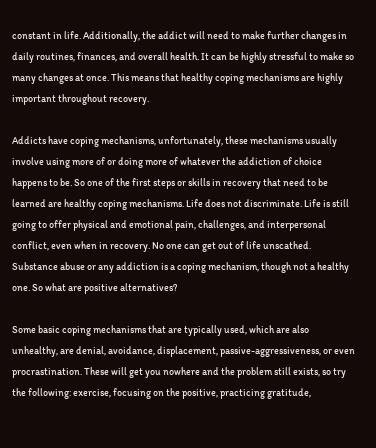constant in life. Additionally, the addict will need to make further changes in daily routines, finances, and overall health. It can be highly stressful to make so many changes at once. This means that healthy coping mechanisms are highly important throughout recovery.

Addicts have coping mechanisms, unfortunately, these mechanisms usually involve using more of or doing more of whatever the addiction of choice happens to be. So one of the first steps or skills in recovery that need to be learned are healthy coping mechanisms. Life does not discriminate. Life is still going to offer physical and emotional pain, challenges, and interpersonal conflict, even when in recovery. No one can get out of life unscathed. Substance abuse or any addiction is a coping mechanism, though not a healthy one. So what are positive alternatives?

Some basic coping mechanisms that are typically used, which are also unhealthy, are denial, avoidance, displacement, passive-aggressiveness, or even procrastination. These will get you nowhere and the problem still exists, so try the following: exercise, focusing on the positive, practicing gratitude,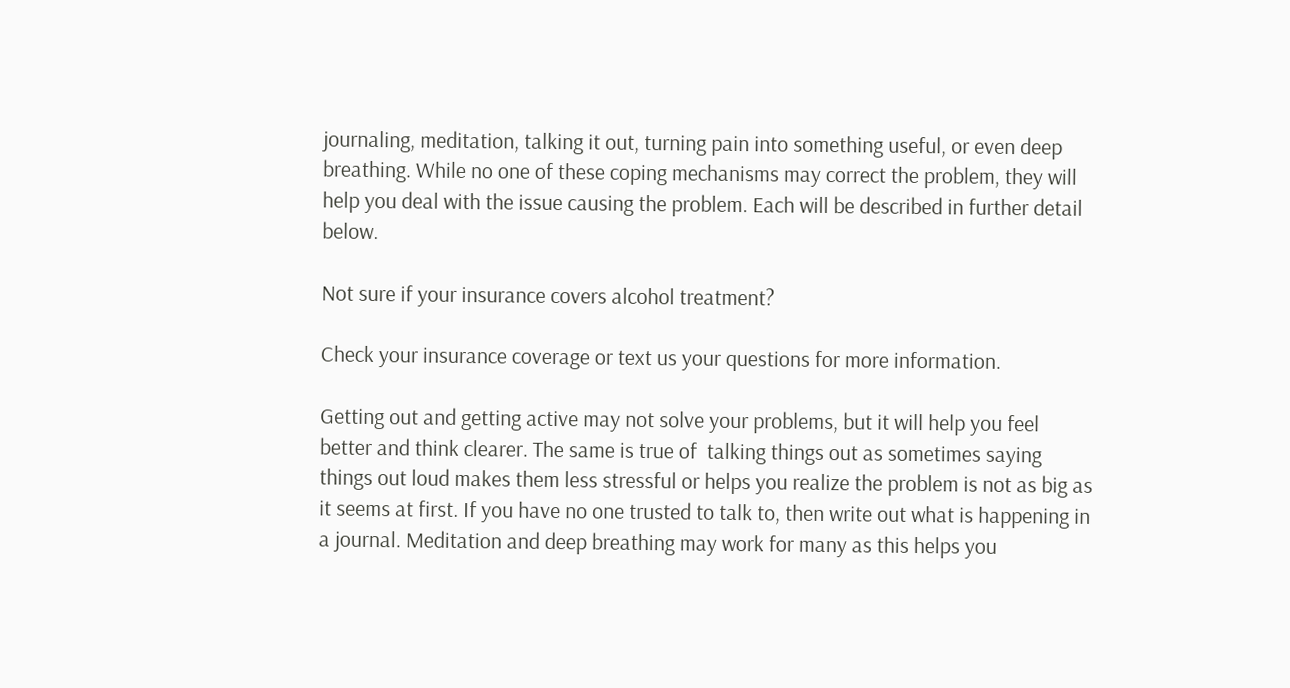journaling, meditation, talking it out, turning pain into something useful, or even deep breathing. While no one of these coping mechanisms may correct the problem, they will help you deal with the issue causing the problem. Each will be described in further detail below.

Not sure if your insurance covers alcohol treatment?

Check your insurance coverage or text us your questions for more information.

Getting out and getting active may not solve your problems, but it will help you feel better and think clearer. The same is true of  talking things out as sometimes saying things out loud makes them less stressful or helps you realize the problem is not as big as it seems at first. If you have no one trusted to talk to, then write out what is happening in a journal. Meditation and deep breathing may work for many as this helps you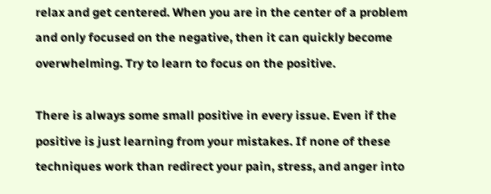relax and get centered. When you are in the center of a problem and only focused on the negative, then it can quickly become overwhelming. Try to learn to focus on the positive.

There is always some small positive in every issue. Even if the positive is just learning from your mistakes. If none of these techniques work than redirect your pain, stress, and anger into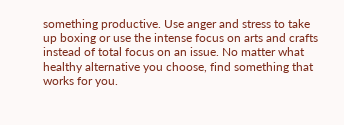something productive. Use anger and stress to take up boxing or use the intense focus on arts and crafts instead of total focus on an issue. No matter what healthy alternative you choose, find something that works for you.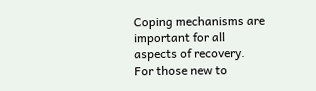Coping mechanisms are important for all aspects of recovery. For those new to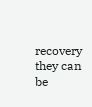recovery they can be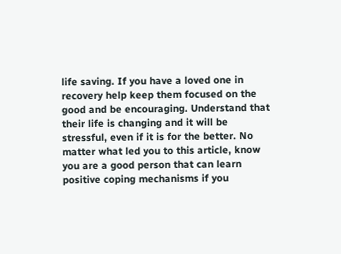life saving. If you have a loved one in recovery help keep them focused on the good and be encouraging. Understand that their life is changing and it will be stressful, even if it is for the better. No matter what led you to this article, know you are a good person that can learn positive coping mechanisms if you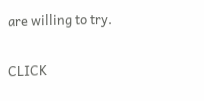are willing to try.

CLICK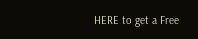HERE to get a Free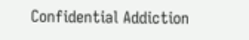Confidential Addiction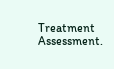Treatment Assessment.